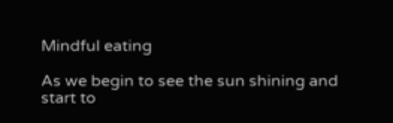Mindful eating

As we begin to see the sun shining and start to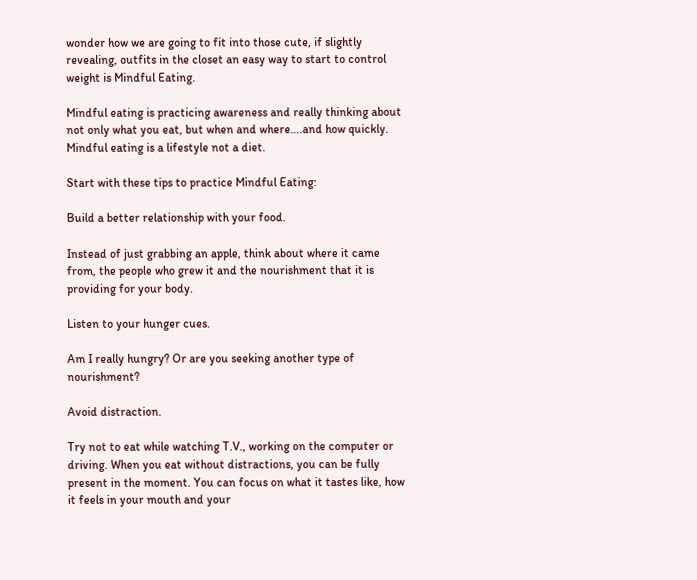wonder how we are going to fit into those cute, if slightly revealing, outfits in the closet an easy way to start to control weight is Mindful Eating.

Mindful eating is practicing awareness and really thinking about not only what you eat, but when and where….and how quickly. Mindful eating is a lifestyle not a diet.

Start with these tips to practice Mindful Eating:

Build a better relationship with your food.

Instead of just grabbing an apple, think about where it came from, the people who grew it and the nourishment that it is providing for your body.

Listen to your hunger cues.

Am I really hungry? Or are you seeking another type of nourishment?

Avoid distraction.

Try not to eat while watching T.V., working on the computer or driving. When you eat without distractions, you can be fully present in the moment. You can focus on what it tastes like, how it feels in your mouth and your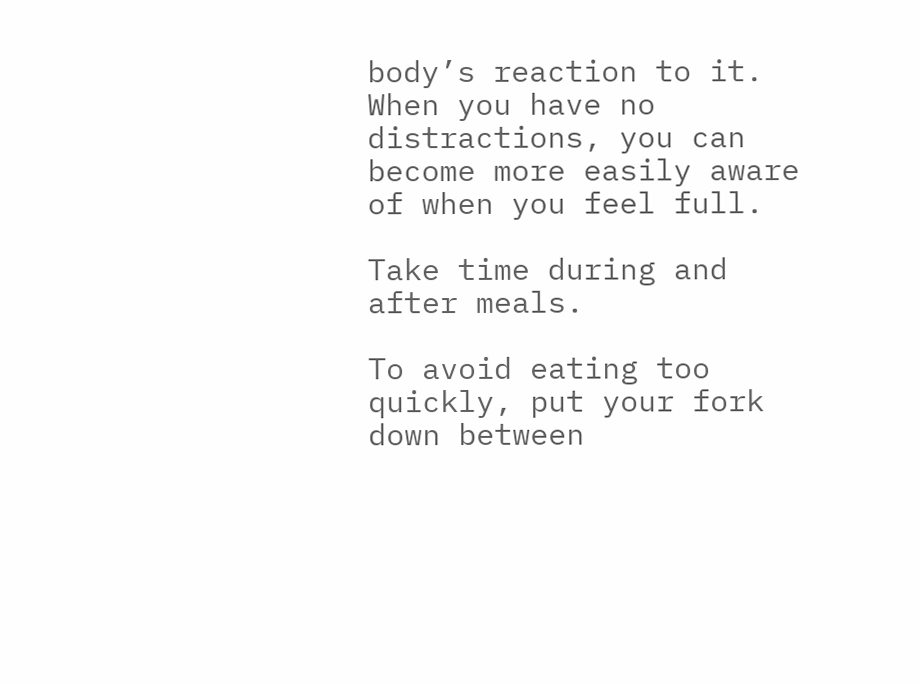body’s reaction to it. When you have no distractions, you can become more easily aware of when you feel full.

Take time during and after meals.

To avoid eating too quickly, put your fork down between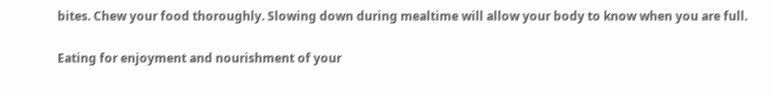bites. Chew your food thoroughly. Slowing down during mealtime will allow your body to know when you are full.

Eating for enjoyment and nourishment of your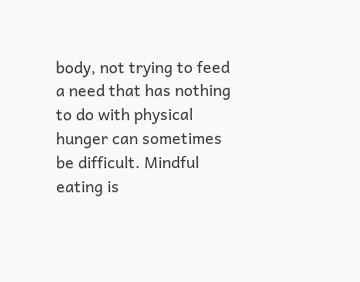body, not trying to feed a need that has nothing to do with physical hunger can sometimes be difficult. Mindful eating is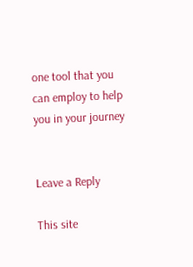one tool that you can employ to help you in your journey


Leave a Reply

This site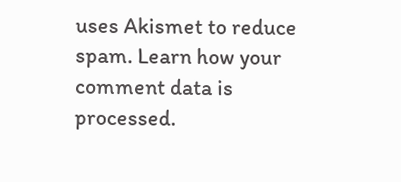uses Akismet to reduce spam. Learn how your comment data is processed.